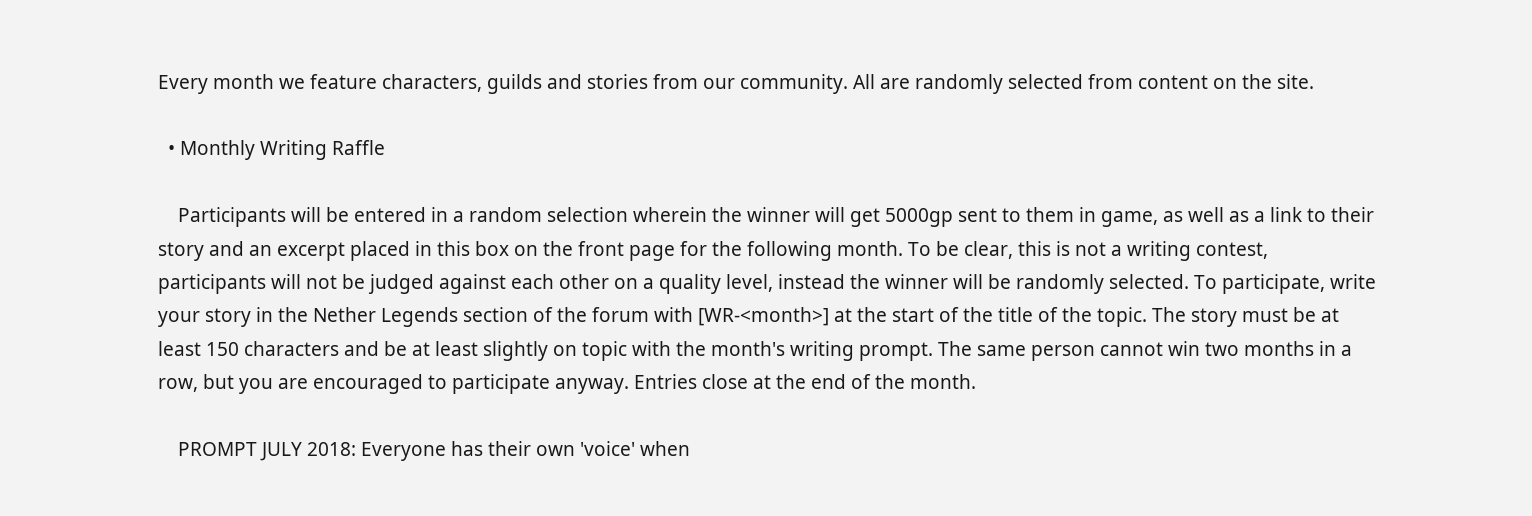Every month we feature characters, guilds and stories from our community. All are randomly selected from content on the site.

  • Monthly Writing Raffle

    Participants will be entered in a random selection wherein the winner will get 5000gp sent to them in game, as well as a link to their story and an excerpt placed in this box on the front page for the following month. To be clear, this is not a writing contest, participants will not be judged against each other on a quality level, instead the winner will be randomly selected. To participate, write your story in the Nether Legends section of the forum with [WR-<month>] at the start of the title of the topic. The story must be at least 150 characters and be at least slightly on topic with the month's writing prompt. The same person cannot win two months in a row, but you are encouraged to participate anyway. Entries close at the end of the month.

    PROMPT JULY 2018: Everyone has their own 'voice' when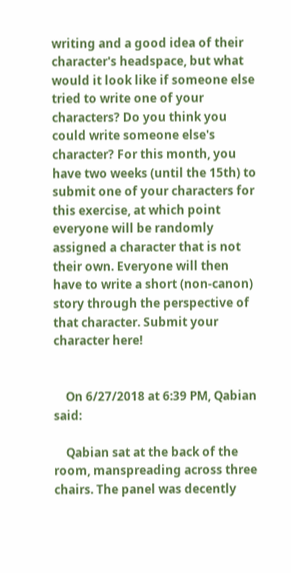writing and a good idea of their character's headspace, but what would it look like if someone else tried to write one of your characters? Do you think you could write someone else's character? For this month, you have two weeks (until the 15th) to submit one of your characters for this exercise, at which point everyone will be randomly assigned a character that is not their own. Everyone will then have to write a short (non-canon) story through the perspective of that character. Submit your character here!


    On 6/27/2018 at 6:39 PM, Qabian said:

    Qabian sat at the back of the room, manspreading across three chairs. The panel was decently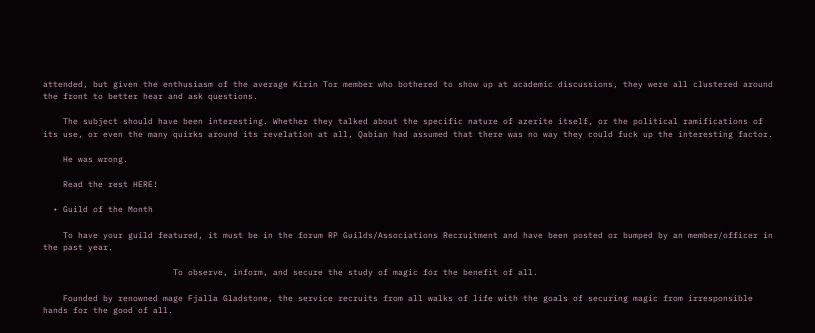attended, but given the enthusiasm of the average Kirin Tor member who bothered to show up at academic discussions, they were all clustered around the front to better hear and ask questions.

    The subject should have been interesting. Whether they talked about the specific nature of azerite itself, or the political ramifications of its use, or even the many quirks around its revelation at all, Qabian had assumed that there was no way they could fuck up the interesting factor.

    He was wrong.

    Read the rest HERE!

  • Guild of the Month

    To have your guild featured, it must be in the forum RP Guilds/Associations Recruitment and have been posted or bumped by an member/officer in the past year.

                          To observe, inform, and secure the study of magic for the benefit of all.

    Founded by renowned mage Fjalla Gladstone, the service recruits from all walks of life with the goals of securing magic from irresponsible hands for the good of all.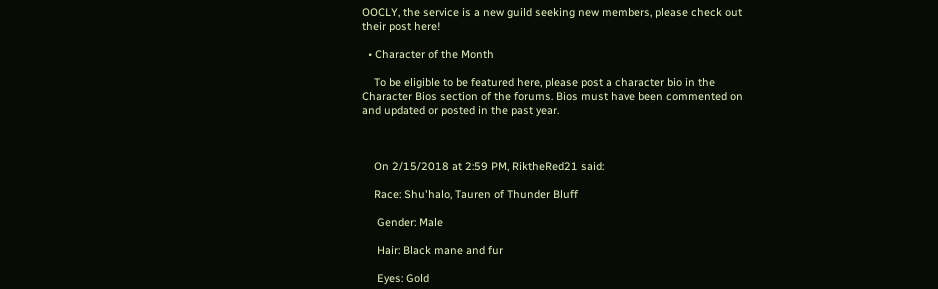OOCLY, the service is a new guild seeking new members, please check out their post here!

  • Character of the Month

    To be eligible to be featured here, please post a character bio in the Character Bios section of the forums. Bios must have been commented on and updated or posted in the past year.



    On 2/15/2018 at 2:59 PM, RiktheRed21 said:

    Race: Shu'halo, Tauren of Thunder Bluff

     Gender: Male

     Hair: Black mane and fur

     Eyes: Gold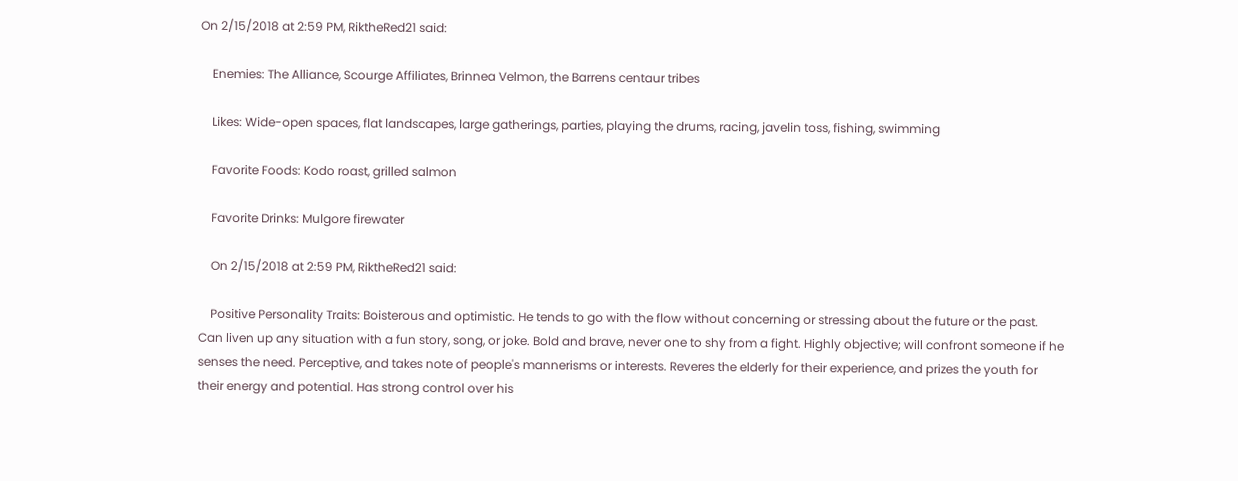On 2/15/2018 at 2:59 PM, RiktheRed21 said:

    Enemies: The Alliance, Scourge Affiliates, Brinnea Velmon, the Barrens centaur tribes

    Likes: Wide-open spaces, flat landscapes, large gatherings, parties, playing the drums, racing, javelin toss, fishing, swimming

    Favorite Foods: Kodo roast, grilled salmon

    Favorite Drinks: Mulgore firewater

    On 2/15/2018 at 2:59 PM, RiktheRed21 said:

    Positive Personality Traits: Boisterous and optimistic. He tends to go with the flow without concerning or stressing about the future or the past. Can liven up any situation with a fun story, song, or joke. Bold and brave, never one to shy from a fight. Highly objective; will confront someone if he senses the need. Perceptive, and takes note of people's mannerisms or interests. Reveres the elderly for their experience, and prizes the youth for their energy and potential. Has strong control over his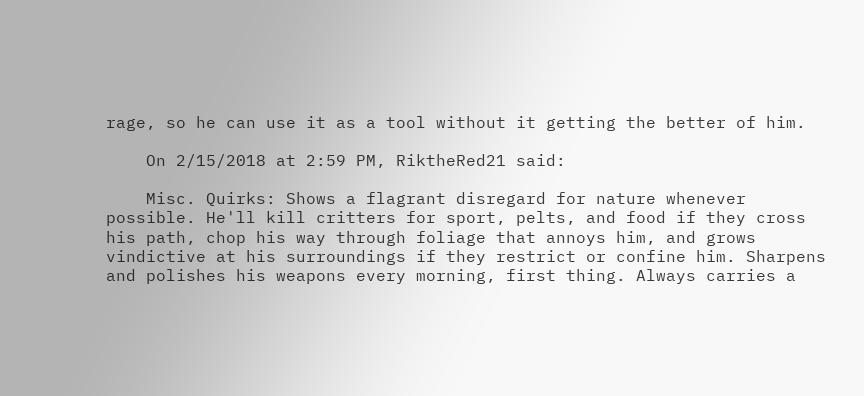rage, so he can use it as a tool without it getting the better of him.

    On 2/15/2018 at 2:59 PM, RiktheRed21 said:

    Misc. Quirks: Shows a flagrant disregard for nature whenever possible. He'll kill critters for sport, pelts, and food if they cross his path, chop his way through foliage that annoys him, and grows vindictive at his surroundings if they restrict or confine him. Sharpens and polishes his weapons every morning, first thing. Always carries a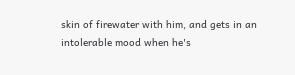skin of firewater with him, and gets in an intolerable mood when he's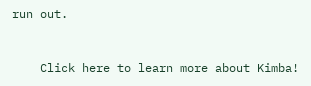run out.


    Click here to learn more about Kimba!